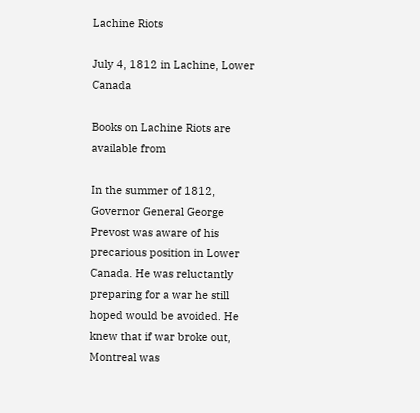Lachine Riots

July 4, 1812 in Lachine, Lower Canada

Books on Lachine Riots are available from

In the summer of 1812, Governor General George Prevost was aware of his precarious position in Lower Canada. He was reluctantly preparing for a war he still hoped would be avoided. He knew that if war broke out, Montreal was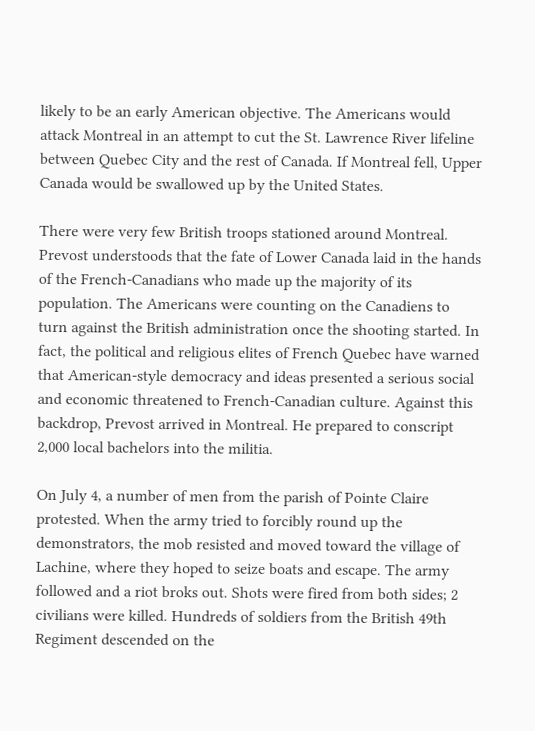likely to be an early American objective. The Americans would attack Montreal in an attempt to cut the St. Lawrence River lifeline between Quebec City and the rest of Canada. If Montreal fell, Upper Canada would be swallowed up by the United States.

There were very few British troops stationed around Montreal. Prevost understoods that the fate of Lower Canada laid in the hands of the French-Canadians who made up the majority of its population. The Americans were counting on the Canadiens to turn against the British administration once the shooting started. In fact, the political and religious elites of French Quebec have warned that American-style democracy and ideas presented a serious social and economic threatened to French-Canadian culture. Against this backdrop, Prevost arrived in Montreal. He prepared to conscript 2,000 local bachelors into the militia.

On July 4, a number of men from the parish of Pointe Claire protested. When the army tried to forcibly round up the demonstrators, the mob resisted and moved toward the village of Lachine, where they hoped to seize boats and escape. The army followed and a riot broks out. Shots were fired from both sides; 2 civilians were killed. Hundreds of soldiers from the British 49th Regiment descended on the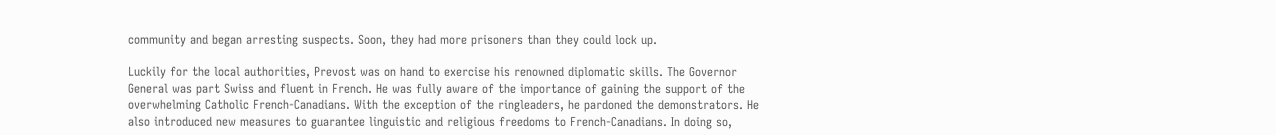community and began arresting suspects. Soon, they had more prisoners than they could lock up.

Luckily for the local authorities, Prevost was on hand to exercise his renowned diplomatic skills. The Governor General was part Swiss and fluent in French. He was fully aware of the importance of gaining the support of the overwhelming Catholic French-Canadians. With the exception of the ringleaders, he pardoned the demonstrators. He also introduced new measures to guarantee linguistic and religious freedoms to French-Canadians. In doing so,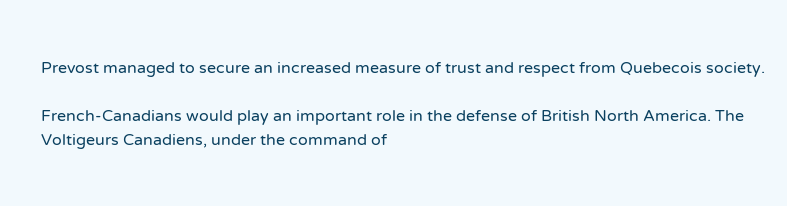Prevost managed to secure an increased measure of trust and respect from Quebecois society.

French-Canadians would play an important role in the defense of British North America. The Voltigeurs Canadiens, under the command of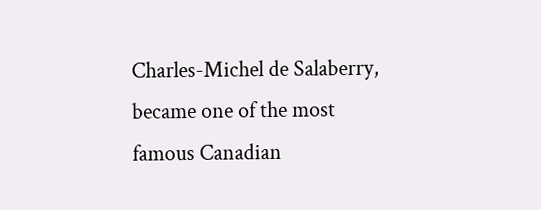Charles-Michel de Salaberry, became one of the most famous Canadian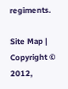regiments.

Site Map | Copyright © 2012,